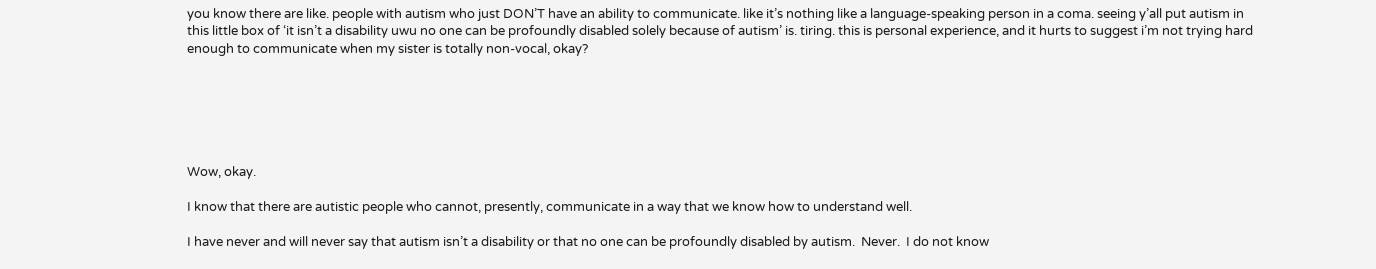you know there are like. people with autism who just DON’T have an ability to communicate. like it’s nothing like a language-speaking person in a coma. seeing y’all put autism in this little box of ‘it isn’t a disability uwu no one can be profoundly disabled solely because of autism’ is. tiring. this is personal experience, and it hurts to suggest i’m not trying hard enough to communicate when my sister is totally non-vocal, okay?






Wow, okay.

I know that there are autistic people who cannot, presently, communicate in a way that we know how to understand well.

I have never and will never say that autism isn’t a disability or that no one can be profoundly disabled by autism.  Never.  I do not know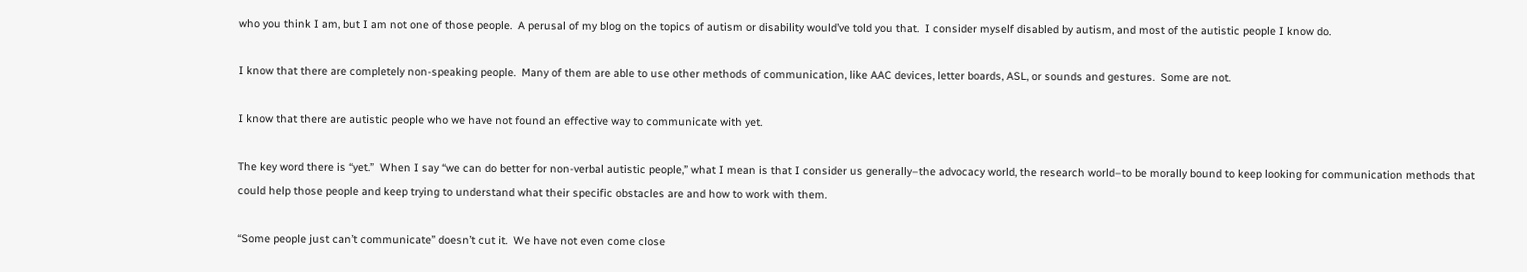who you think I am, but I am not one of those people.  A perusal of my blog on the topics of autism or disability would’ve told you that.  I consider myself disabled by autism, and most of the autistic people I know do.

I know that there are completely non-speaking people.  Many of them are able to use other methods of communication, like AAC devices, letter boards, ASL, or sounds and gestures.  Some are not.

I know that there are autistic people who we have not found an effective way to communicate with yet.

The key word there is “yet.”  When I say “we can do better for non-verbal autistic people,” what I mean is that I consider us generally–the advocacy world, the research world–to be morally bound to keep looking for communication methods that could help those people and keep trying to understand what their specific obstacles are and how to work with them.

“Some people just can’t communicate” doesn’t cut it.  We have not even come close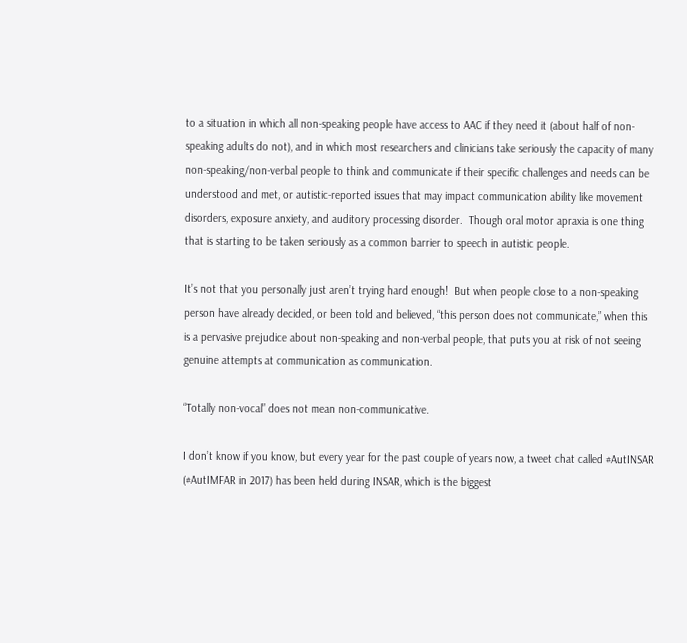to a situation in which all non-speaking people have access to AAC if they need it (about half of non-speaking adults do not), and in which most researchers and clinicians take seriously the capacity of many non-speaking/non-verbal people to think and communicate if their specific challenges and needs can be understood and met, or autistic-reported issues that may impact communication ability like movement disorders, exposure anxiety, and auditory processing disorder.  Though oral motor apraxia is one thing that is starting to be taken seriously as a common barrier to speech in autistic people.

It’s not that you personally just aren’t trying hard enough!  But when people close to a non-speaking person have already decided, or been told and believed, “this person does not communicate,” when this is a pervasive prejudice about non-speaking and non-verbal people, that puts you at risk of not seeing genuine attempts at communication as communication.

“Totally non-vocal” does not mean non-communicative.

I don’t know if you know, but every year for the past couple of years now, a tweet chat called #AutINSAR (#AutIMFAR in 2017) has been held during INSAR, which is the biggest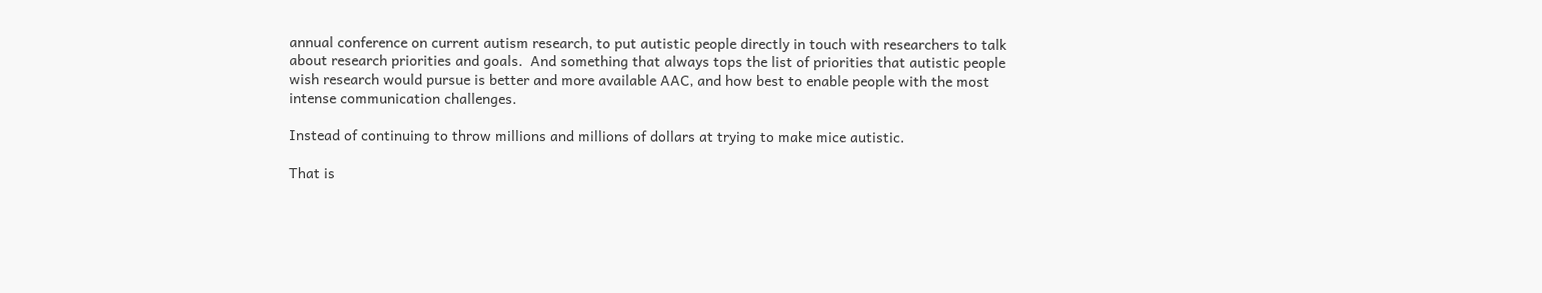annual conference on current autism research, to put autistic people directly in touch with researchers to talk about research priorities and goals.  And something that always tops the list of priorities that autistic people wish research would pursue is better and more available AAC, and how best to enable people with the most intense communication challenges.

Instead of continuing to throw millions and millions of dollars at trying to make mice autistic.

That is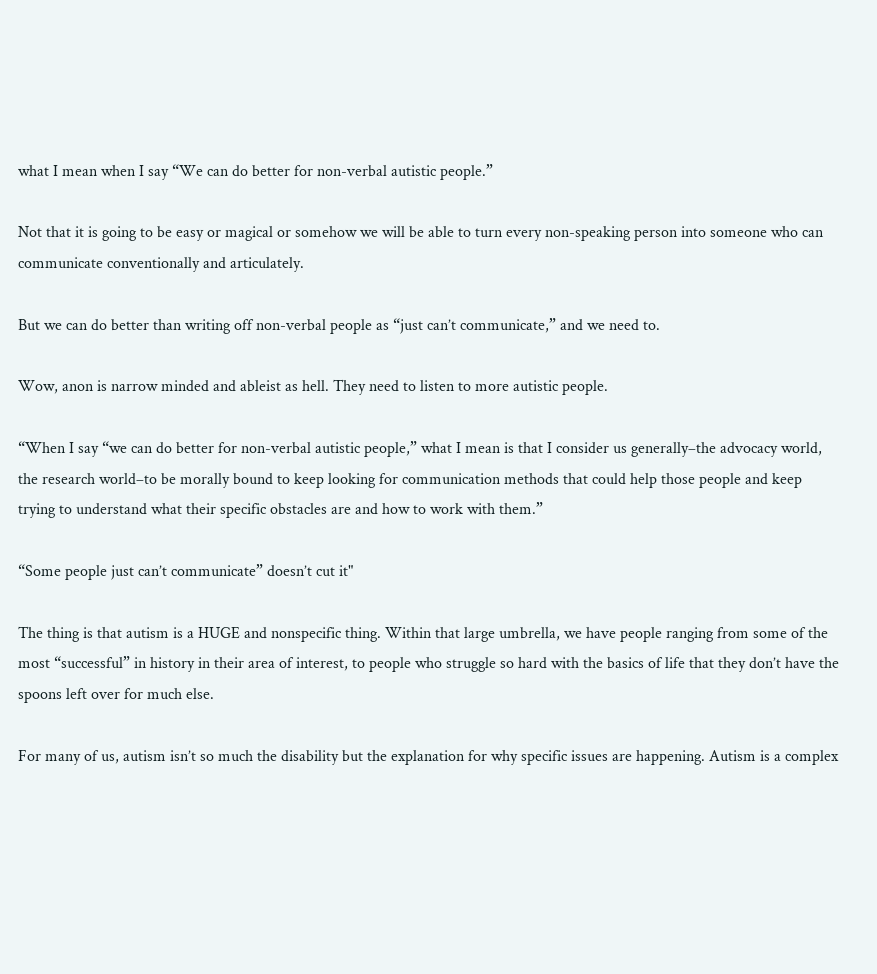what I mean when I say “We can do better for non-verbal autistic people.”

Not that it is going to be easy or magical or somehow we will be able to turn every non-speaking person into someone who can communicate conventionally and articulately.

But we can do better than writing off non-verbal people as “just can’t communicate,” and we need to.

Wow, anon is narrow minded and ableist as hell. They need to listen to more autistic people.

“When I say “we can do better for non-verbal autistic people,” what I mean is that I consider us generally–the advocacy world, the research world–to be morally bound to keep looking for communication methods that could help those people and keep trying to understand what their specific obstacles are and how to work with them.”

“Some people just can’t communicate” doesn’t cut it"

The thing is that autism is a HUGE and nonspecific thing. Within that large umbrella, we have people ranging from some of the most “successful” in history in their area of interest, to people who struggle so hard with the basics of life that they don’t have the spoons left over for much else.

For many of us, autism isn’t so much the disability but the explanation for why specific issues are happening. Autism is a complex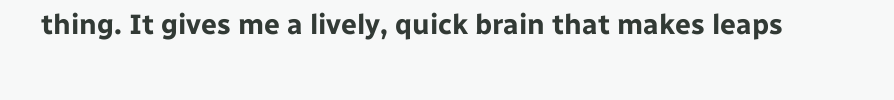thing. It gives me a lively, quick brain that makes leaps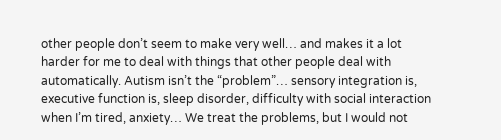other people don’t seem to make very well… and makes it a lot harder for me to deal with things that other people deal with automatically. Autism isn’t the “problem”… sensory integration is, executive function is, sleep disorder, difficulty with social interaction when I’m tired, anxiety… We treat the problems, but I would not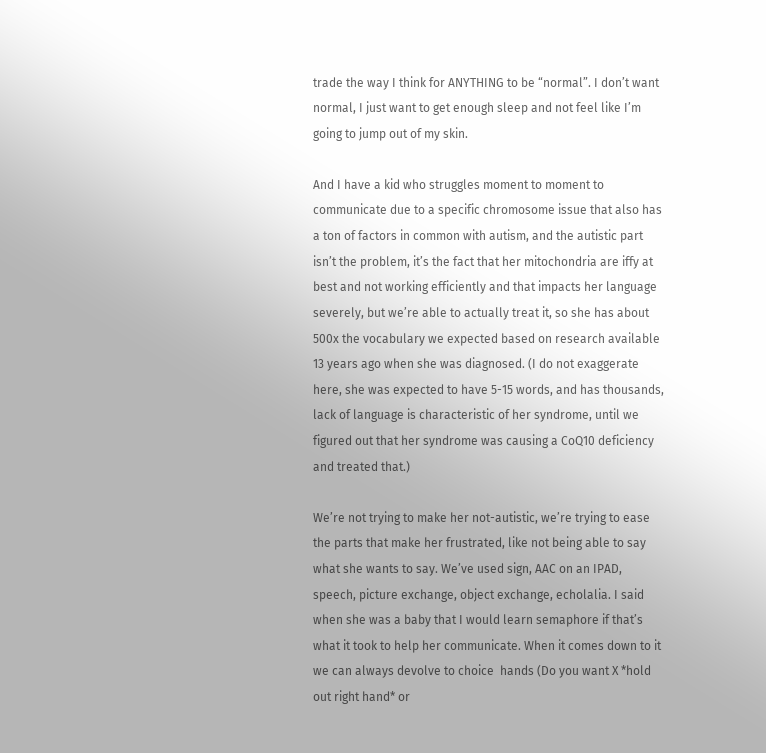trade the way I think for ANYTHING to be “normal”. I don’t want normal, I just want to get enough sleep and not feel like I’m going to jump out of my skin.

And I have a kid who struggles moment to moment to communicate due to a specific chromosome issue that also has a ton of factors in common with autism, and the autistic part isn’t the problem, it’s the fact that her mitochondria are iffy at best and not working efficiently and that impacts her language severely, but we’re able to actually treat it, so she has about 500x the vocabulary we expected based on research available 13 years ago when she was diagnosed. (I do not exaggerate here, she was expected to have 5-15 words, and has thousands, lack of language is characteristic of her syndrome, until we figured out that her syndrome was causing a CoQ10 deficiency and treated that.)

We’re not trying to make her not-autistic, we’re trying to ease the parts that make her frustrated, like not being able to say what she wants to say. We’ve used sign, AAC on an IPAD, speech, picture exchange, object exchange, echolalia. I said when she was a baby that I would learn semaphore if that’s what it took to help her communicate. When it comes down to it we can always devolve to choice  hands (Do you want X *hold out right hand* or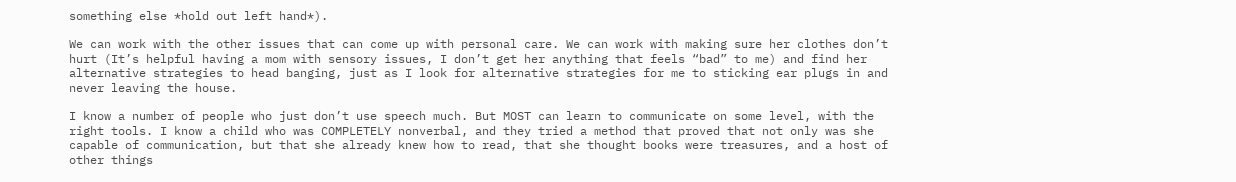something else *hold out left hand*).

We can work with the other issues that can come up with personal care. We can work with making sure her clothes don’t hurt (It’s helpful having a mom with sensory issues, I don’t get her anything that feels “bad” to me) and find her alternative strategies to head banging, just as I look for alternative strategies for me to sticking ear plugs in and never leaving the house.

I know a number of people who just don’t use speech much. But MOST can learn to communicate on some level, with the right tools. I know a child who was COMPLETELY nonverbal, and they tried a method that proved that not only was she capable of communication, but that she already knew how to read, that she thought books were treasures, and a host of other things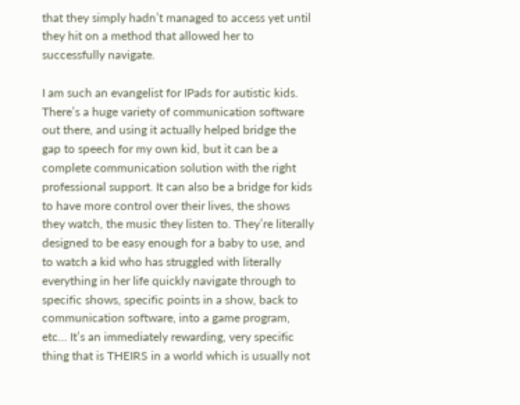that they simply hadn’t managed to access yet until they hit on a method that allowed her to successfully navigate.

I am such an evangelist for IPads for autistic kids. There’s a huge variety of communication software out there, and using it actually helped bridge the gap to speech for my own kid, but it can be a complete communication solution with the right professional support. It can also be a bridge for kids to have more control over their lives, the shows they watch, the music they listen to. They’re literally designed to be easy enough for a baby to use, and to watch a kid who has struggled with literally everything in her life quickly navigate through to specific shows, specific points in a show, back to communication software, into a game program, etc… It’s an immediately rewarding, very specific thing that is THEIRS in a world which is usually not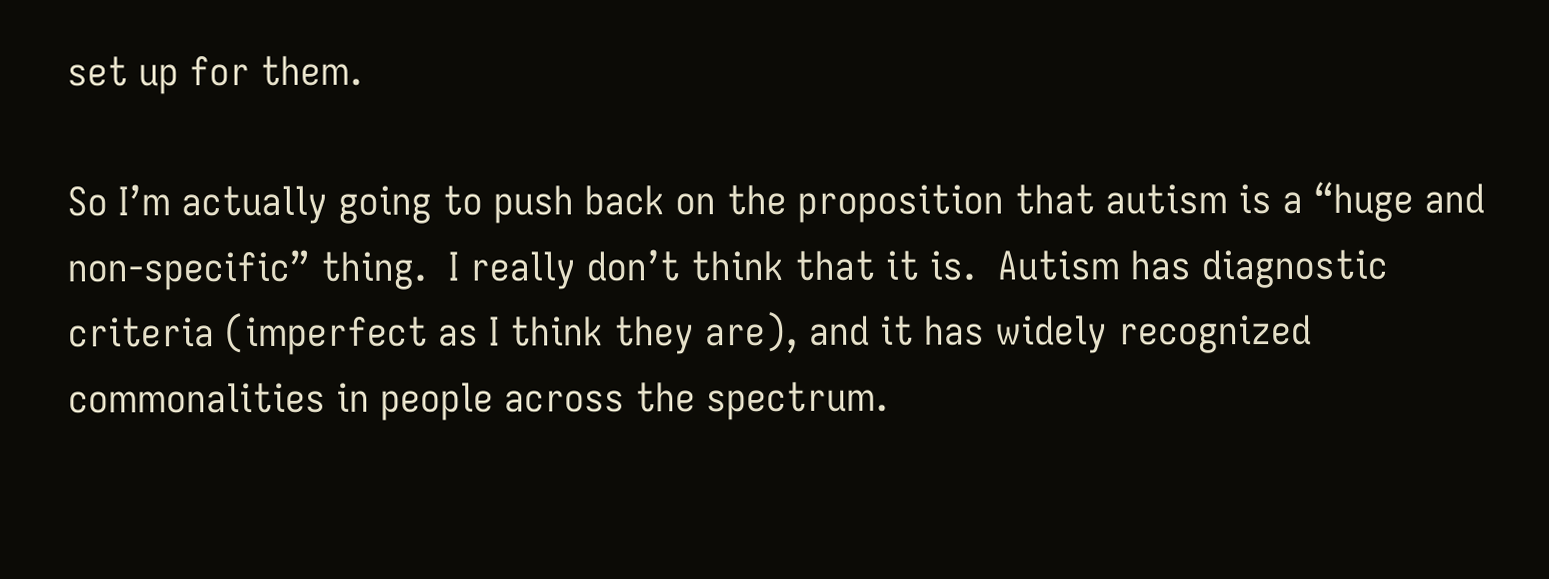set up for them.

So I’m actually going to push back on the proposition that autism is a “huge and non-specific” thing.  I really don’t think that it is.  Autism has diagnostic criteria (imperfect as I think they are), and it has widely recognized commonalities in people across the spectrum.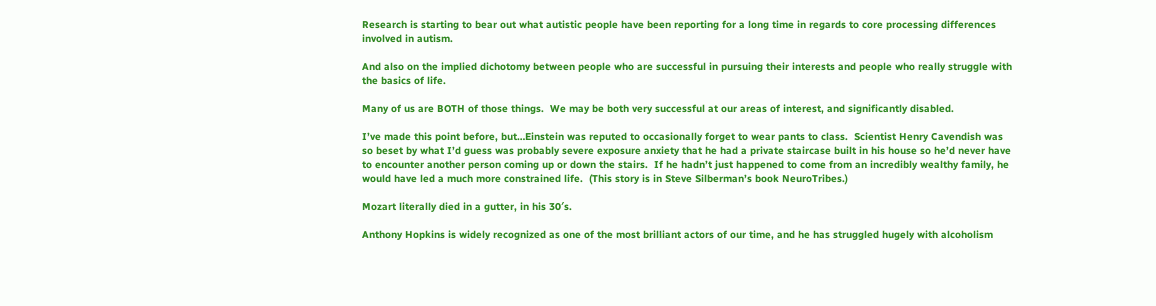Research is starting to bear out what autistic people have been reporting for a long time in regards to core processing differences involved in autism.

And also on the implied dichotomy between people who are successful in pursuing their interests and people who really struggle with the basics of life.

Many of us are BOTH of those things.  We may be both very successful at our areas of interest, and significantly disabled.

I’ve made this point before, but…Einstein was reputed to occasionally forget to wear pants to class.  Scientist Henry Cavendish was so beset by what I’d guess was probably severe exposure anxiety that he had a private staircase built in his house so he’d never have to encounter another person coming up or down the stairs.  If he hadn’t just happened to come from an incredibly wealthy family, he would have led a much more constrained life.  (This story is in Steve Silberman’s book NeuroTribes.)

Mozart literally died in a gutter, in his 30′s.

Anthony Hopkins is widely recognized as one of the most brilliant actors of our time, and he has struggled hugely with alcoholism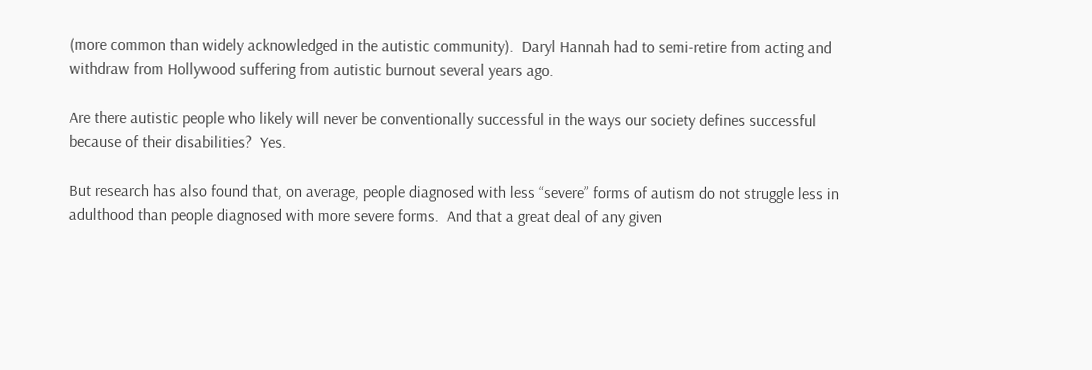(more common than widely acknowledged in the autistic community).  Daryl Hannah had to semi-retire from acting and withdraw from Hollywood suffering from autistic burnout several years ago.

Are there autistic people who likely will never be conventionally successful in the ways our society defines successful because of their disabilities?  Yes.

But research has also found that, on average, people diagnosed with less “severe” forms of autism do not struggle less in adulthood than people diagnosed with more severe forms.  And that a great deal of any given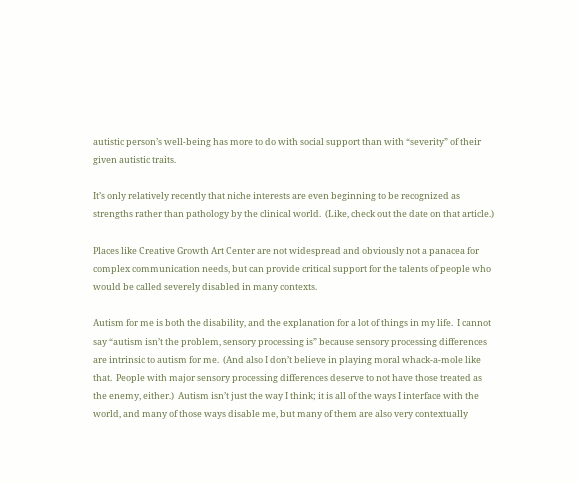autistic person’s well-being has more to do with social support than with “severity” of their given autistic traits.

It’s only relatively recently that niche interests are even beginning to be recognized as strengths rather than pathology by the clinical world.  (Like, check out the date on that article.)

Places like Creative Growth Art Center are not widespread and obviously not a panacea for complex communication needs, but can provide critical support for the talents of people who would be called severely disabled in many contexts.

Autism for me is both the disability, and the explanation for a lot of things in my life.  I cannot say “autism isn’t the problem, sensory processing is” because sensory processing differences are intrinsic to autism for me.  (And also I don’t believe in playing moral whack-a-mole like that.  People with major sensory processing differences deserve to not have those treated as the enemy, either.)  Autism isn’t just the way I think; it is all of the ways I interface with the world, and many of those ways disable me, but many of them are also very contextually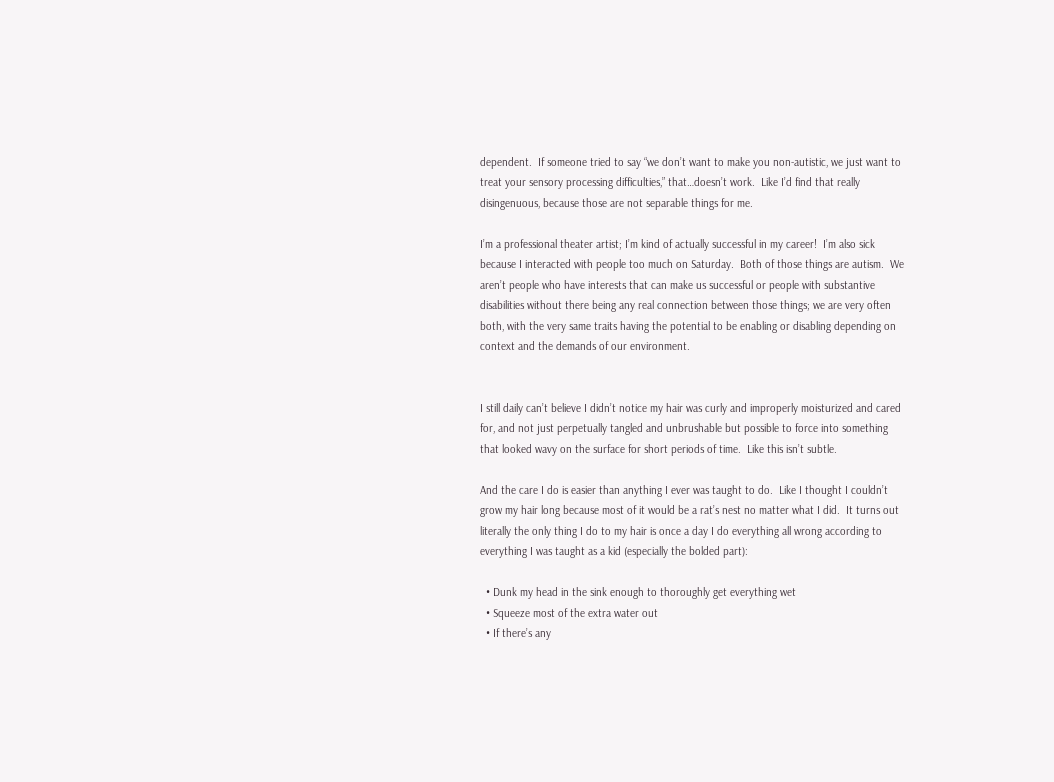dependent.  If someone tried to say “we don’t want to make you non-autistic, we just want to treat your sensory processing difficulties,” that…doesn’t work.  Like I’d find that really disingenuous, because those are not separable things for me.

I’m a professional theater artist; I’m kind of actually successful in my career!  I’m also sick because I interacted with people too much on Saturday.  Both of those things are autism.  We aren’t people who have interests that can make us successful or people with substantive disabilities without there being any real connection between those things; we are very often both, with the very same traits having the potential to be enabling or disabling depending on context and the demands of our environment.


I still daily can’t believe I didn’t notice my hair was curly and improperly moisturized and cared for, and not just perpetually tangled and unbrushable but possible to force into something that looked wavy on the surface for short periods of time.  Like this isn’t subtle.

And the care I do is easier than anything I ever was taught to do.  Like I thought I couldn’t grow my hair long because most of it would be a rat’s nest no matter what I did.  It turns out literally the only thing I do to my hair is once a day I do everything all wrong according to everything I was taught as a kid (especially the bolded part):

  • Dunk my head in the sink enough to thoroughly get everything wet
  • Squeeze most of the extra water out
  • If there’s any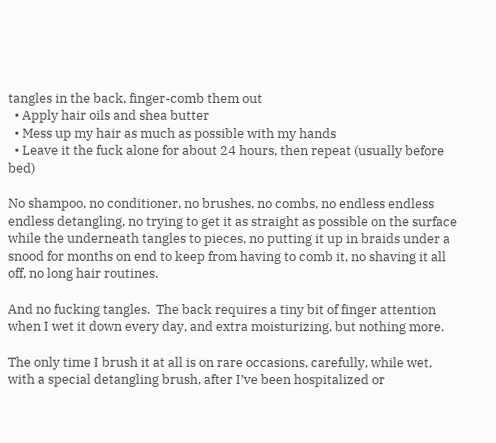tangles in the back, finger-comb them out
  • Apply hair oils and shea butter
  • Mess up my hair as much as possible with my hands
  • Leave it the fuck alone for about 24 hours, then repeat (usually before bed)

No shampoo, no conditioner, no brushes, no combs, no endless endless endless detangling, no trying to get it as straight as possible on the surface while the underneath tangles to pieces, no putting it up in braids under a snood for months on end to keep from having to comb it, no shaving it all off, no long hair routines.

And no fucking tangles.  The back requires a tiny bit of finger attention when I wet it down every day, and extra moisturizing, but nothing more.

The only time I brush it at all is on rare occasions, carefully, while wet, with a special detangling brush, after I’ve been hospitalized or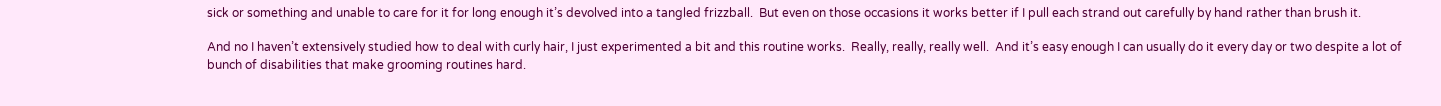sick or something and unable to care for it for long enough it’s devolved into a tangled frizzball.  But even on those occasions it works better if I pull each strand out carefully by hand rather than brush it.

And no I haven’t extensively studied how to deal with curly hair, I just experimented a bit and this routine works.  Really, really, really well.  And it’s easy enough I can usually do it every day or two despite a lot of bunch of disabilities that make grooming routines hard.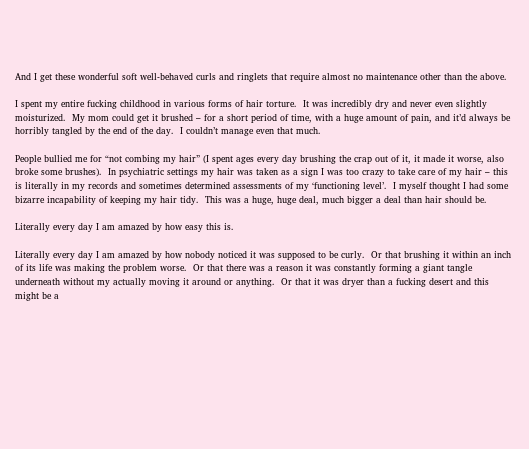And I get these wonderful soft well-behaved curls and ringlets that require almost no maintenance other than the above.

I spent my entire fucking childhood in various forms of hair torture.  It was incredibly dry and never even slightly moisturized.  My mom could get it brushed – for a short period of time, with a huge amount of pain, and it’d always be horribly tangled by the end of the day.  I couldn’t manage even that much.

People bullied me for “not combing my hair” (I spent ages every day brushing the crap out of it, it made it worse, also broke some brushes).  In psychiatric settings my hair was taken as a sign I was too crazy to take care of my hair – this is literally in my records and sometimes determined assessments of my ‘functioning level’.  I myself thought I had some bizarre incapability of keeping my hair tidy.  This was a huge, huge deal, much bigger a deal than hair should be.

Literally every day I am amazed by how easy this is.

Literally every day I am amazed by how nobody noticed it was supposed to be curly.  Or that brushing it within an inch of its life was making the problem worse.  Or that there was a reason it was constantly forming a giant tangle underneath without my actually moving it around or anything.  Or that it was dryer than a fucking desert and this might be a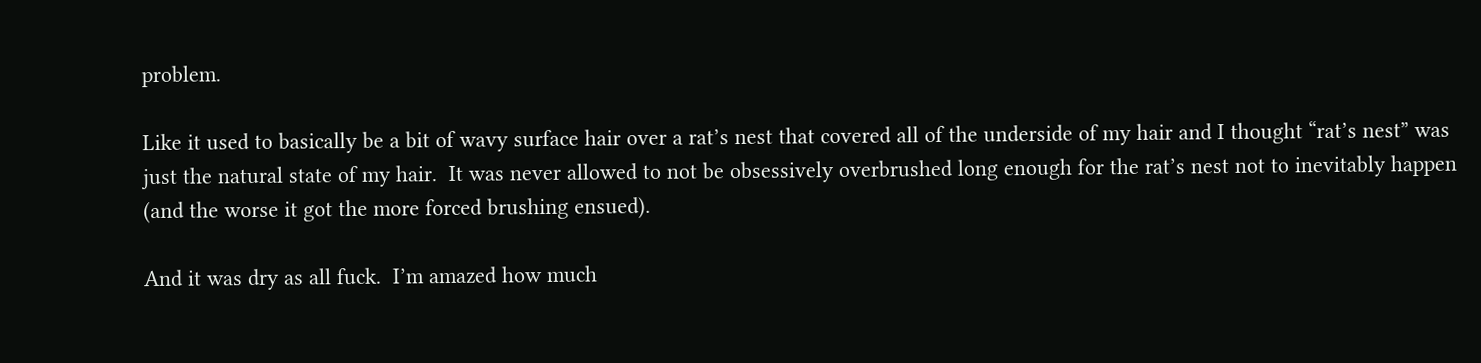problem.

Like it used to basically be a bit of wavy surface hair over a rat’s nest that covered all of the underside of my hair and I thought “rat’s nest” was just the natural state of my hair.  It was never allowed to not be obsessively overbrushed long enough for the rat’s nest not to inevitably happen (and the worse it got the more forced brushing ensued).

And it was dry as all fuck.  I’m amazed how much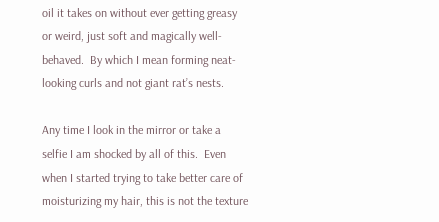oil it takes on without ever getting greasy or weird, just soft and magically well-behaved.  By which I mean forming neat-looking curls and not giant rat’s nests.

Any time I look in the mirror or take a selfie I am shocked by all of this.  Even when I started trying to take better care of moisturizing my hair, this is not the texture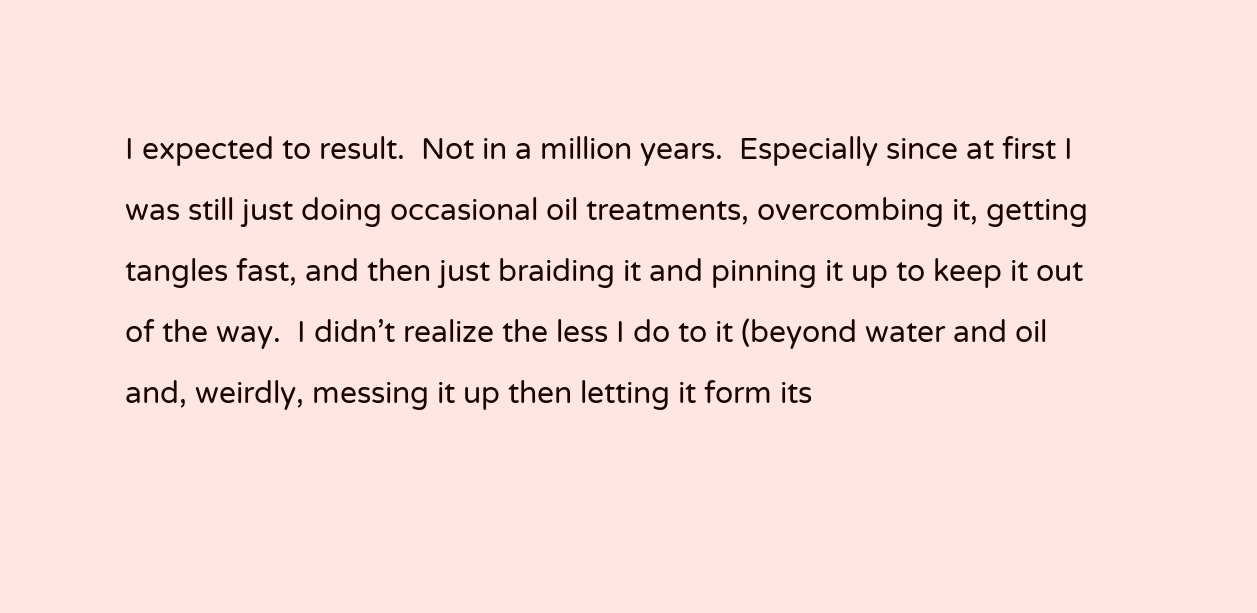I expected to result.  Not in a million years.  Especially since at first I was still just doing occasional oil treatments, overcombing it, getting tangles fast, and then just braiding it and pinning it up to keep it out of the way.  I didn’t realize the less I do to it (beyond water and oil and, weirdly, messing it up then letting it form its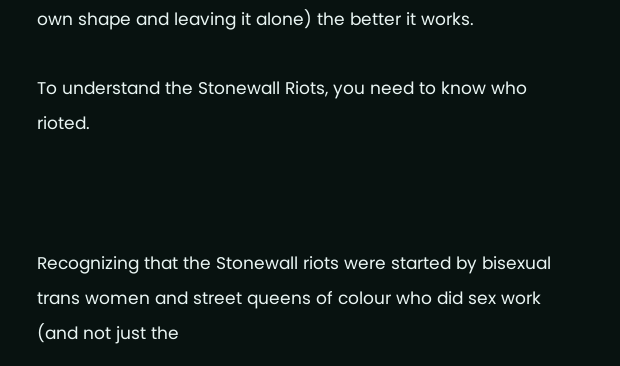own shape and leaving it alone) the better it works.

To understand the Stonewall Riots, you need to know who rioted.



Recognizing that the Stonewall riots were started by bisexual trans women and street queens of colour who did sex work (and not just the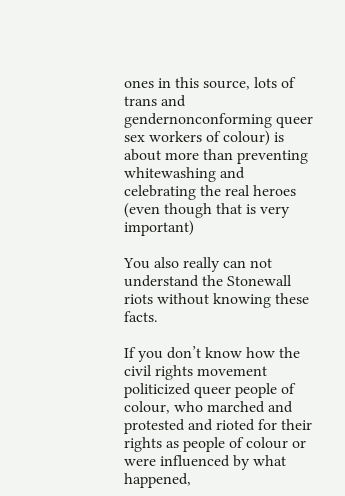ones in this source, lots of trans and gendernonconforming queer sex workers of colour) is about more than preventing whitewashing and celebrating the real heroes (even though that is very important)

You also really can not understand the Stonewall riots without knowing these facts.

If you don’t know how the civil rights movement politicized queer people of colour, who marched and protested and rioted for their rights as people of colour or were influenced by what happened,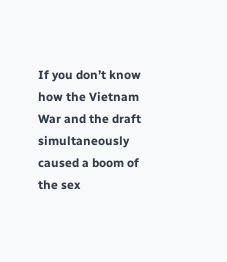If you don’t know how the Vietnam War and the draft simultaneously caused a boom of the sex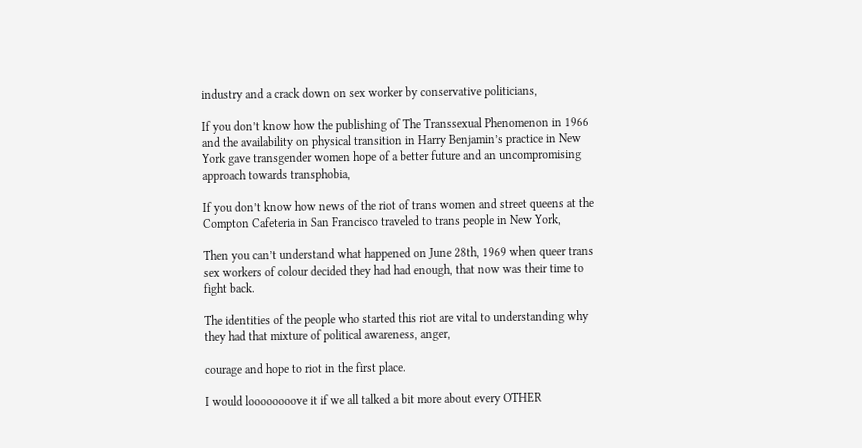industry and a crack down on sex worker by conservative politicians,

If you don’t know how the publishing of The Transsexual Phenomenon in 1966 and the availability on physical transition in Harry Benjamin’s practice in New York gave transgender women hope of a better future and an uncompromising approach towards transphobia,

If you don’t know how news of the riot of trans women and street queens at the Compton Cafeteria in San Francisco traveled to trans people in New York,

Then you can’t understand what happened on June 28th, 1969 when queer trans sex workers of colour decided they had had enough, that now was their time to fight back.

The identities of the people who started this riot are vital to understanding why they had that mixture of political awareness, anger,

courage and hope to riot in the first place.

I would loooooooove it if we all talked a bit more about every OTHER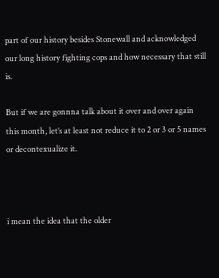part of our history besides Stonewall and acknowledged our long history fighting cops and how necessary that still is.

But if we are gonnna talk about it over and over again this month, let’s at least not reduce it to 2 or 3 or 5 names or decontexualize it.



i mean the idea that the older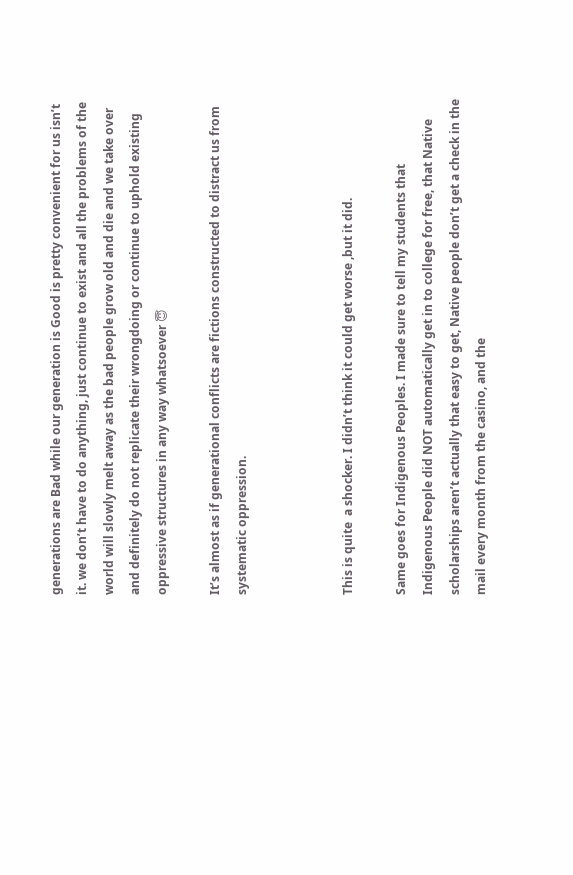generations are Bad while our generation is Good is pretty convenient for us isn’t it. we don’t have to do anything, just continue to exist and all the problems of the world will slowly melt away as the bad people grow old and die and we take over and definitely do not replicate their wrongdoing or continue to uphold existing oppressive structures in any way whatsoever 😇

It’s almost as if generational conflicts are fictions constructed to distract us from systematic oppression.



This is quite  a shocker. I didn’t think it could get worse ,but it did.

Same goes for Indigenous Peoples. I made sure to tell my students that Indigenous People did NOT automatically get in to college for free, that Native scholarships aren’t actually that easy to get, Native people don’t get a check in the mail every month from the casino, and the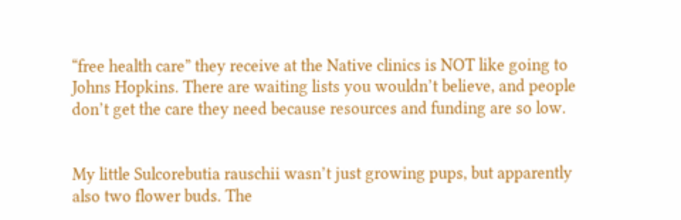“free health care” they receive at the Native clinics is NOT like going to Johns Hopkins. There are waiting lists you wouldn’t believe, and people don’t get the care they need because resources and funding are so low.


My little Sulcorebutia rauschii wasn’t just growing pups, but apparently also two flower buds. The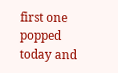first one popped today and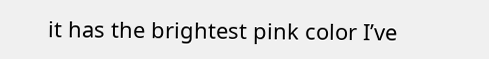it has the brightest pink color I’ve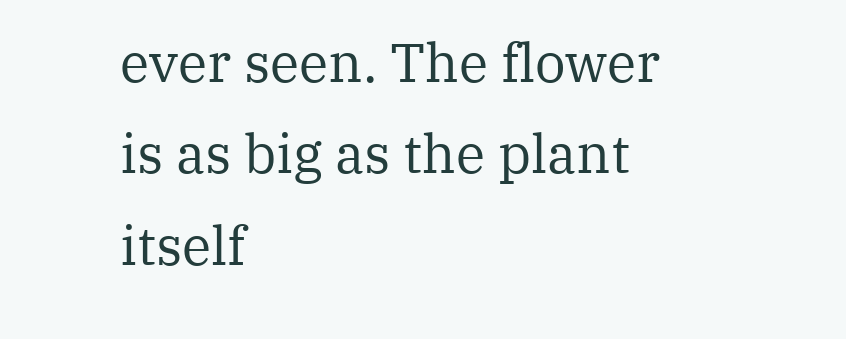ever seen. The flower is as big as the plant itself